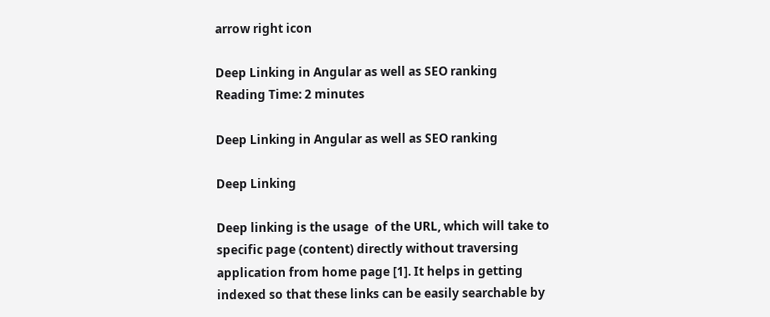arrow right icon

Deep Linking in Angular as well as SEO ranking
Reading Time: 2 minutes

Deep Linking in Angular as well as SEO ranking

Deep Linking

Deep linking is the usage  of the URL, which will take to specific page (content) directly without traversing application from home page [1]. It helps in getting indexed so that these links can be easily searchable by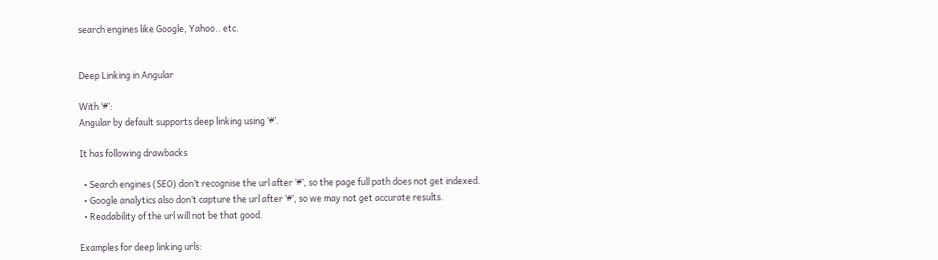search engines like Google, Yahoo.. etc.


Deep Linking in Angular

With ‘#’:
Angular by default supports deep linking using ‘#’.

It has following drawbacks

  • Search engines (SEO) don’t recognise the url after ‘#’, so the page full path does not get indexed.
  • Google analytics also don’t capture the url after ‘#’, so we may not get accurate results.
  • Readability of the url will not be that good.

Examples for deep linking urls: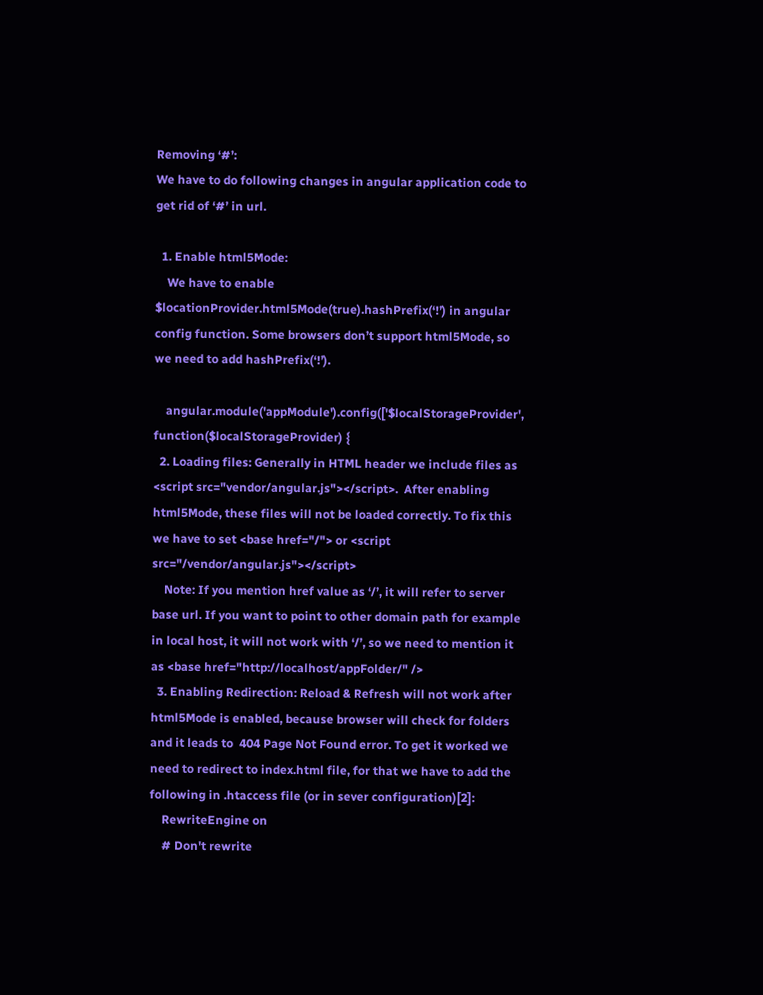Removing ‘#’:
We have to do following changes in angular application code to get rid of ‘#’ in url.

  1. Enable html5Mode:
    We have to enable $locationProvider.html5Mode(true).hashPrefix(‘!’) in angular config function. Some browsers don’t support html5Mode, so we need to add hashPrefix(‘!’).

    angular.module('appModule').config(['$localStorageProvider', function($localStorageProvider) {
  2. Loading files: Generally in HTML header we include files as <script src="vendor/angular.js"></script>.  After enabling html5Mode, these files will not be loaded correctly. To fix this we have to set <base href="/"> or <script src="/vendor/angular.js"></script>
    Note: If you mention href value as ‘/’, it will refer to server base url. If you want to point to other domain path for example in local host, it will not work with ‘/’, so we need to mention it as <base href="http://localhost/appFolder/" />
  3. Enabling Redirection: Reload & Refresh will not work after html5Mode is enabled, because browser will check for folders and it leads to  404 Page Not Found error. To get it worked we need to redirect to index.html file, for that we have to add the following in .htaccess file (or in sever configuration)[2]:
    RewriteEngine on
    # Don't rewrite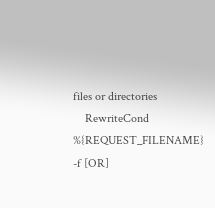files or directories
    RewriteCond %{REQUEST_FILENAME} -f [OR]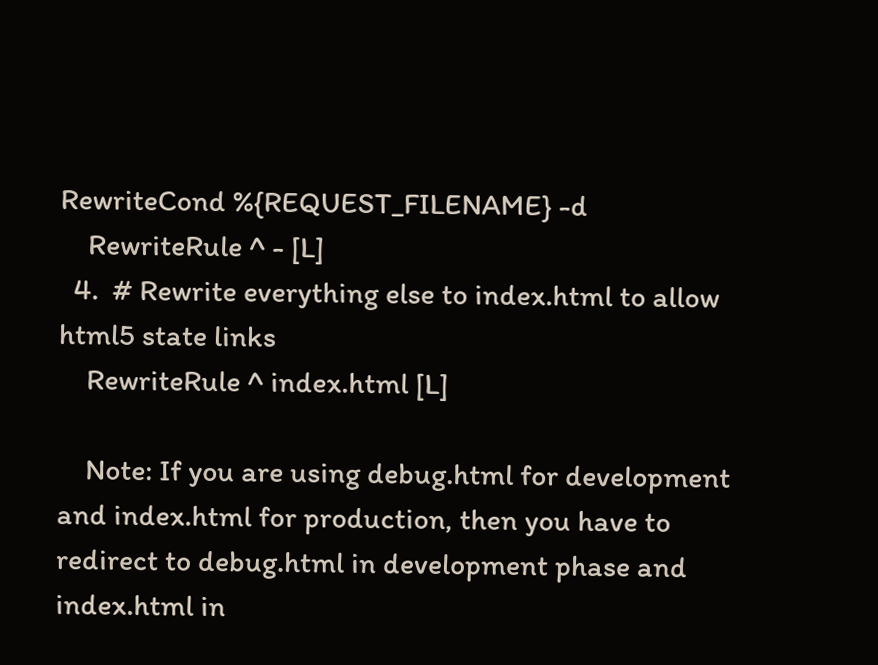RewriteCond %{REQUEST_FILENAME} -d
    RewriteRule ^ - [L]
  4.  # Rewrite everything else to index.html to allow html5 state links
    RewriteRule ^ index.html [L]

    Note: If you are using debug.html for development and index.html for production, then you have to redirect to debug.html in development phase and index.html in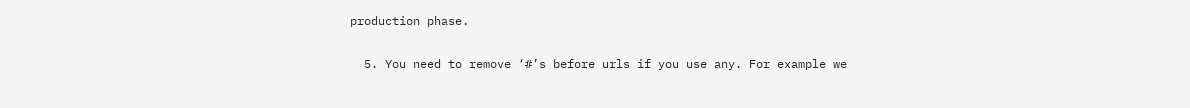production phase.

  5. You need to remove ‘#’s before urls if you use any. For example we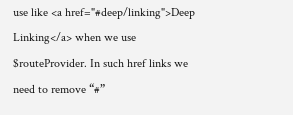use like <a href="#deep/linking">Deep Linking</a> when we use $routeProvider. In such href links we need to remove “#”